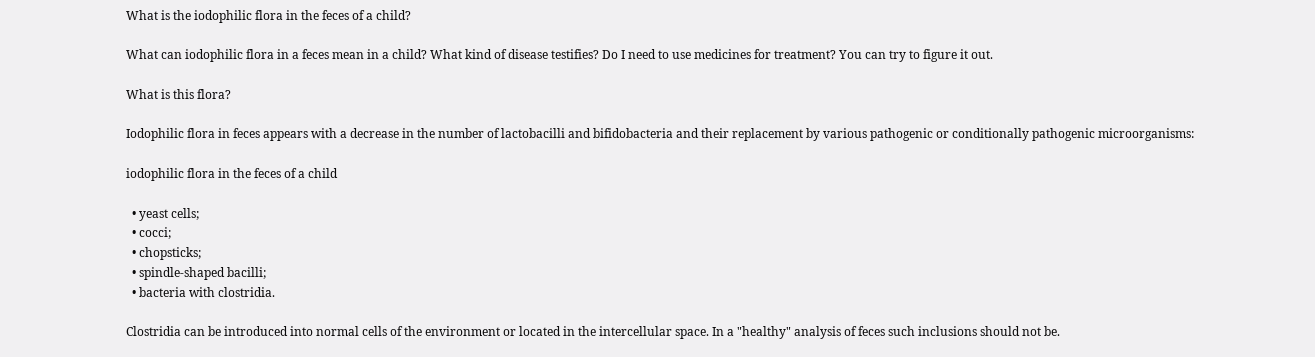What is the iodophilic flora in the feces of a child?

What can iodophilic flora in a feces mean in a child? What kind of disease testifies? Do I need to use medicines for treatment? You can try to figure it out.

What is this flora?

Iodophilic flora in feces appears with a decrease in the number of lactobacilli and bifidobacteria and their replacement by various pathogenic or conditionally pathogenic microorganisms:

iodophilic flora in the feces of a child

  • yeast cells;
  • cocci;
  • chopsticks;
  • spindle-shaped bacilli;
  • bacteria with clostridia.

Clostridia can be introduced into normal cells of the environment or located in the intercellular space. In a "healthy" analysis of feces such inclusions should not be.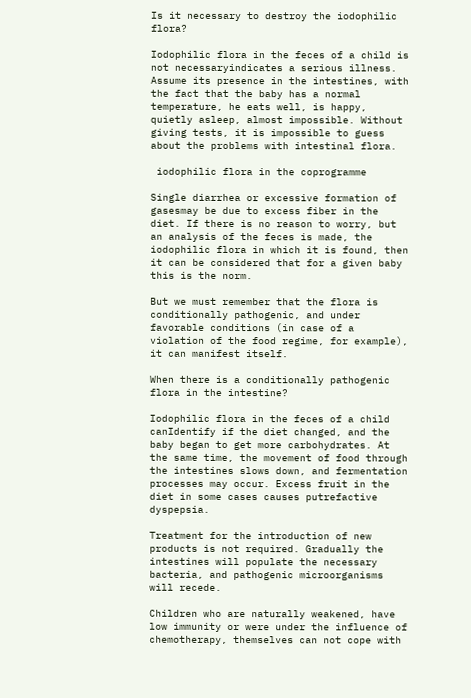Is it necessary to destroy the iodophilic flora?

Iodophilic flora in the feces of a child is not necessaryindicates a serious illness. Assume its presence in the intestines, with the fact that the baby has a normal temperature, he eats well, is happy, quietly asleep, almost impossible. Without giving tests, it is impossible to guess about the problems with intestinal flora.

 iodophilic flora in the coprogramme

Single diarrhea or excessive formation of gasesmay be due to excess fiber in the diet. If there is no reason to worry, but an analysis of the feces is made, the iodophilic flora in which it is found, then it can be considered that for a given baby this is the norm.

But we must remember that the flora is conditionally pathogenic, and under favorable conditions (in case of a violation of the food regime, for example), it can manifest itself.

When there is a conditionally pathogenic flora in the intestine?

Iodophilic flora in the feces of a child canIdentify if the diet changed, and the baby began to get more carbohydrates. At the same time, the movement of food through the intestines slows down, and fermentation processes may occur. Excess fruit in the diet in some cases causes putrefactive dyspepsia.

Treatment for the introduction of new products is not required. Gradually the intestines will populate the necessary bacteria, and pathogenic microorganisms will recede.

Children who are naturally weakened, have low immunity or were under the influence of chemotherapy, themselves can not cope with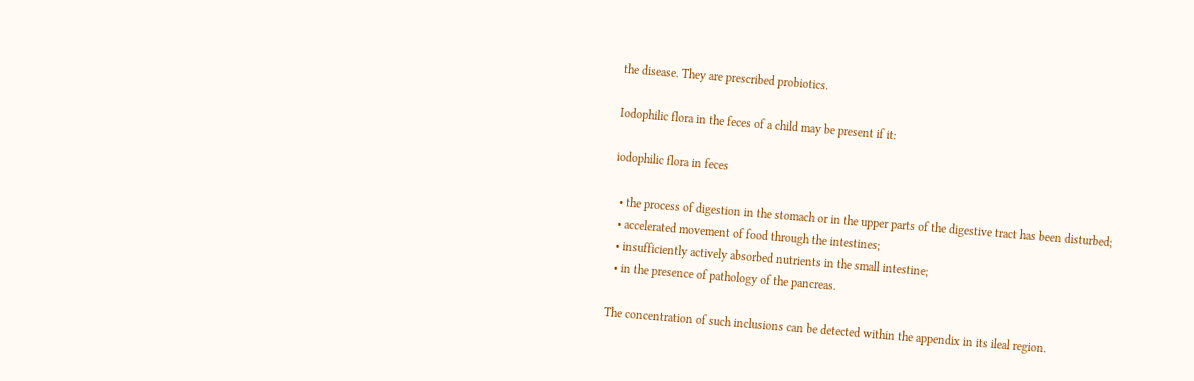the disease. They are prescribed probiotics.

Iodophilic flora in the feces of a child may be present if it:

iodophilic flora in feces

  • the process of digestion in the stomach or in the upper parts of the digestive tract has been disturbed;
  • accelerated movement of food through the intestines;
  • insufficiently actively absorbed nutrients in the small intestine;
  • in the presence of pathology of the pancreas.

The concentration of such inclusions can be detected within the appendix in its ileal region.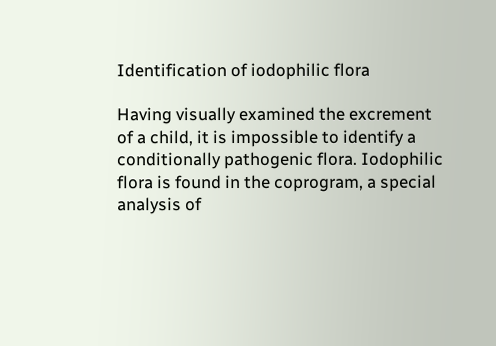Identification of iodophilic flora

Having visually examined the excrement of a child, it is impossible to identify a conditionally pathogenic flora. Iodophilic flora is found in the coprogram, a special analysis of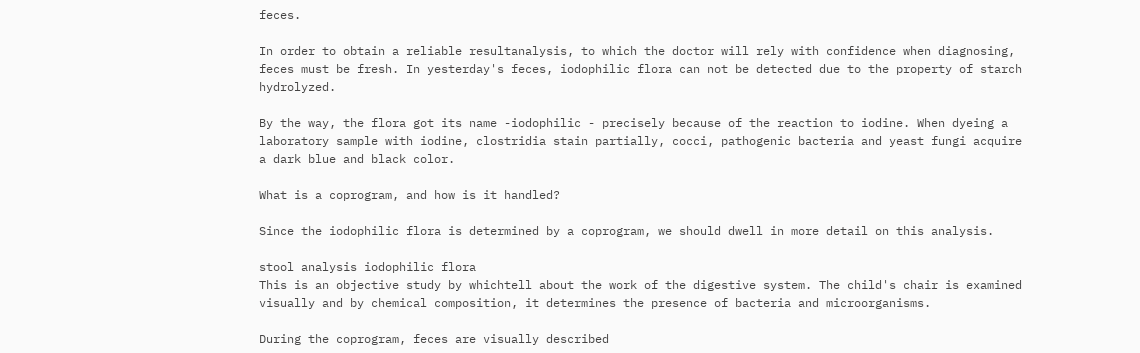feces.

In order to obtain a reliable resultanalysis, to which the doctor will rely with confidence when diagnosing, feces must be fresh. In yesterday's feces, iodophilic flora can not be detected due to the property of starch hydrolyzed.

By the way, the flora got its name -iodophilic - precisely because of the reaction to iodine. When dyeing a laboratory sample with iodine, clostridia stain partially, cocci, pathogenic bacteria and yeast fungi acquire a dark blue and black color.

What is a coprogram, and how is it handled?

Since the iodophilic flora is determined by a coprogram, we should dwell in more detail on this analysis.

stool analysis iodophilic flora
This is an objective study by whichtell about the work of the digestive system. The child's chair is examined visually and by chemical composition, it determines the presence of bacteria and microorganisms.

During the coprogram, feces are visually described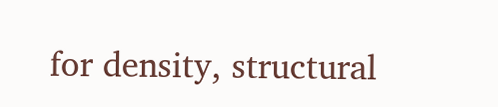for density, structural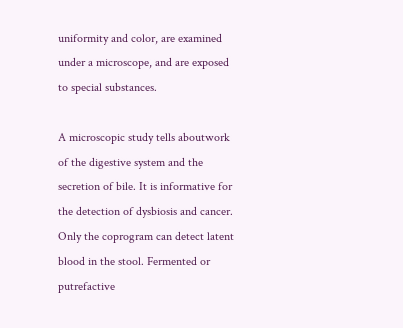uniformity and color, are examined under a microscope, and are exposed to special substances.

A microscopic study tells aboutwork of the digestive system and the secretion of bile. It is informative for the detection of dysbiosis and cancer. Only the coprogram can detect latent blood in the stool. Fermented or putrefactive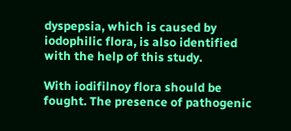dyspepsia, which is caused by iodophilic flora, is also identified with the help of this study.

With iodifilnoy flora should be fought. The presence of pathogenic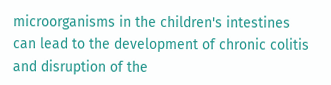microorganisms in the children's intestines can lead to the development of chronic colitis and disruption of the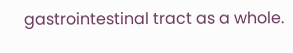gastrointestinal tract as a whole.